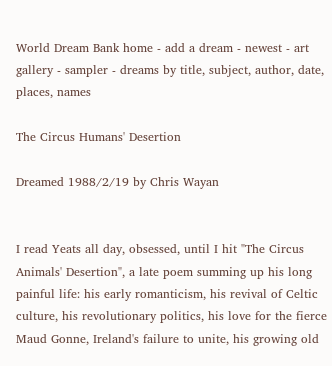World Dream Bank home - add a dream - newest - art gallery - sampler - dreams by title, subject, author, date, places, names

The Circus Humans' Desertion

Dreamed 1988/2/19 by Chris Wayan


I read Yeats all day, obsessed, until I hit "The Circus Animals' Desertion", a late poem summing up his long painful life: his early romanticism, his revival of Celtic culture, his revolutionary politics, his love for the fierce Maud Gonne, Ireland's failure to unite, his growing old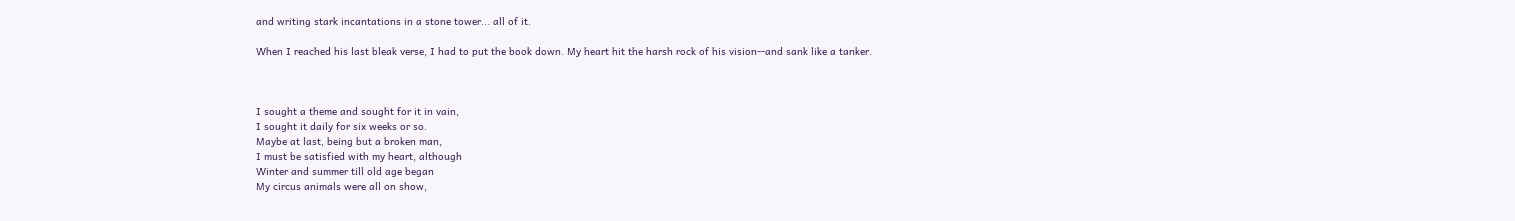and writing stark incantations in a stone tower... all of it.

When I reached his last bleak verse, I had to put the book down. My heart hit the harsh rock of his vision--and sank like a tanker.



I sought a theme and sought for it in vain,
I sought it daily for six weeks or so.
Maybe at last, being but a broken man,
I must be satisfied with my heart, although
Winter and summer till old age began
My circus animals were all on show,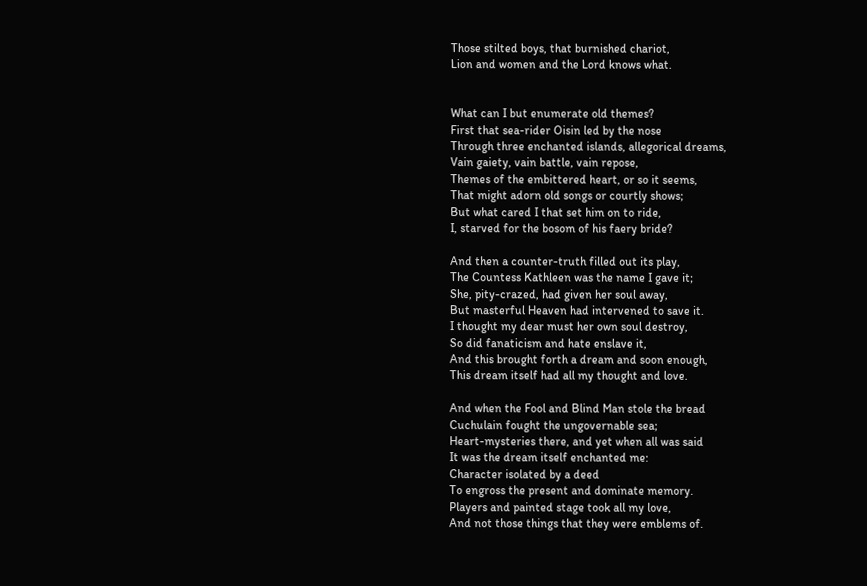Those stilted boys, that burnished chariot,
Lion and women and the Lord knows what.


What can I but enumerate old themes?
First that sea-rider Oisin led by the nose
Through three enchanted islands, allegorical dreams,
Vain gaiety, vain battle, vain repose,
Themes of the embittered heart, or so it seems,
That might adorn old songs or courtly shows;
But what cared I that set him on to ride,
I, starved for the bosom of his faery bride?

And then a counter-truth filled out its play,
The Countess Kathleen was the name I gave it;
She, pity-crazed, had given her soul away,
But masterful Heaven had intervened to save it.
I thought my dear must her own soul destroy,
So did fanaticism and hate enslave it,
And this brought forth a dream and soon enough,
This dream itself had all my thought and love.

And when the Fool and Blind Man stole the bread
Cuchulain fought the ungovernable sea;
Heart-mysteries there, and yet when all was said
It was the dream itself enchanted me:
Character isolated by a deed
To engross the present and dominate memory.
Players and painted stage took all my love,
And not those things that they were emblems of.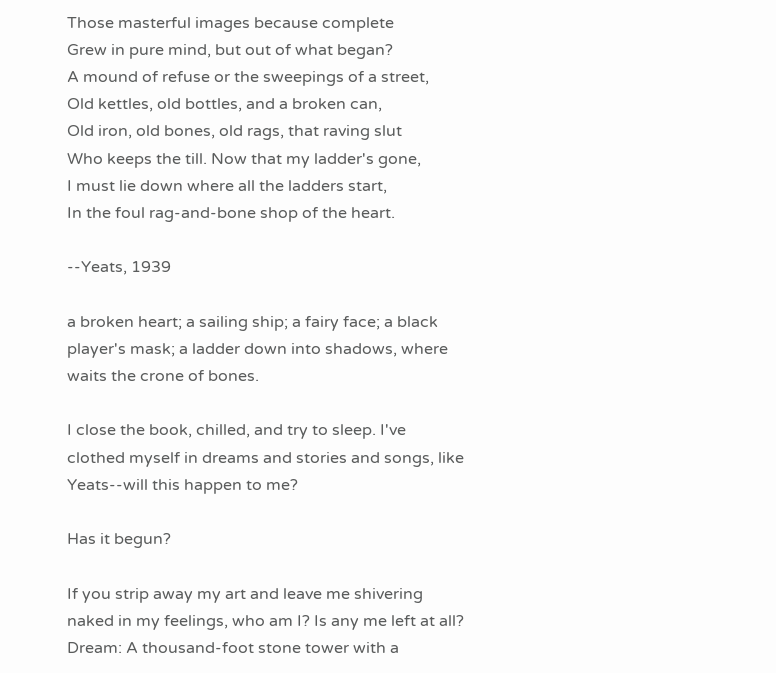Those masterful images because complete
Grew in pure mind, but out of what began?
A mound of refuse or the sweepings of a street,
Old kettles, old bottles, and a broken can,
Old iron, old bones, old rags, that raving slut
Who keeps the till. Now that my ladder's gone,
I must lie down where all the ladders start,
In the foul rag-and-bone shop of the heart.

--Yeats, 1939

a broken heart; a sailing ship; a fairy face; a black player's mask; a ladder down into shadows, where waits the crone of bones.

I close the book, chilled, and try to sleep. I've clothed myself in dreams and stories and songs, like Yeats--will this happen to me?

Has it begun?

If you strip away my art and leave me shivering naked in my feelings, who am I? Is any me left at all? Dream: A thousand-foot stone tower with a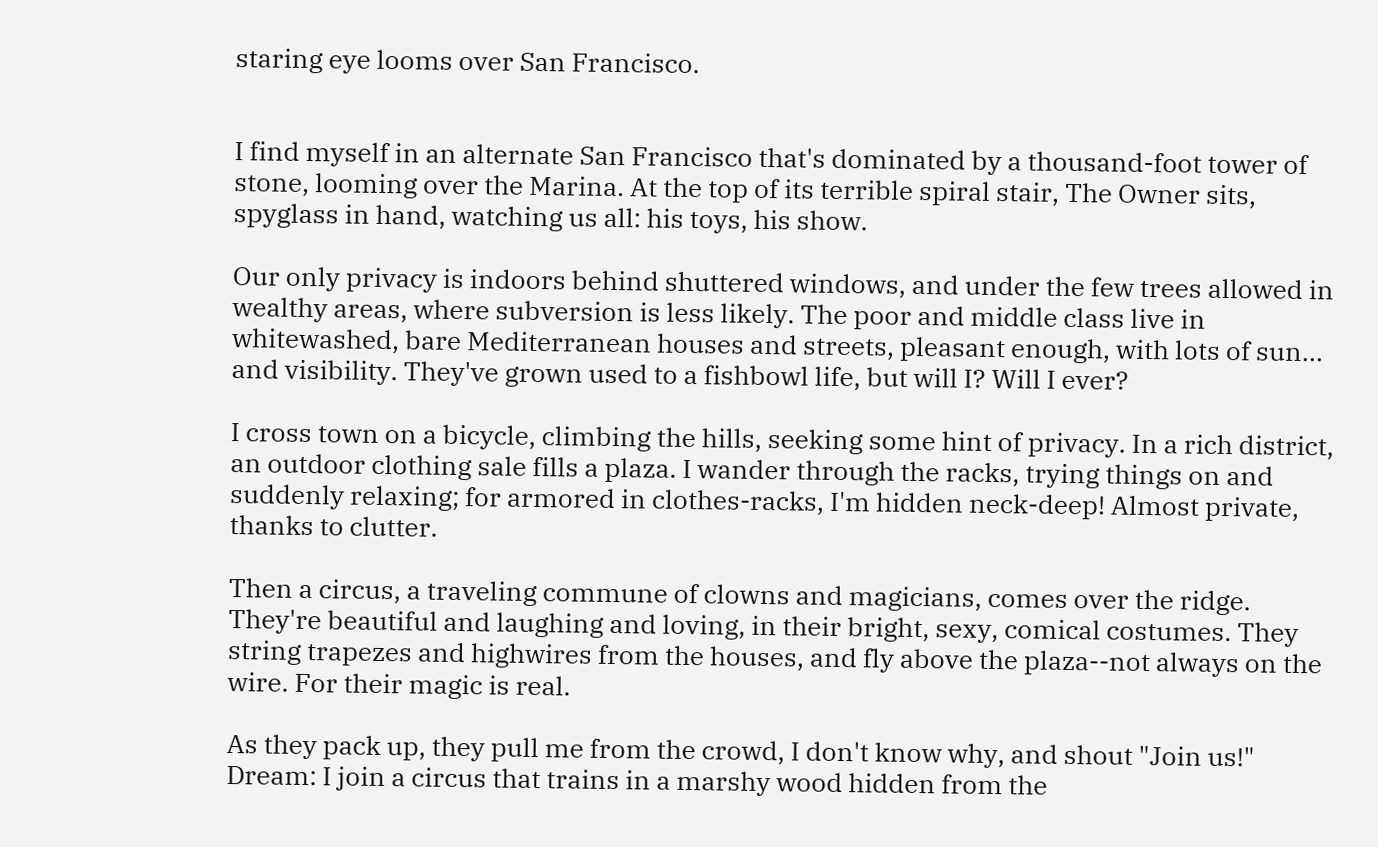staring eye looms over San Francisco.


I find myself in an alternate San Francisco that's dominated by a thousand-foot tower of stone, looming over the Marina. At the top of its terrible spiral stair, The Owner sits, spyglass in hand, watching us all: his toys, his show.

Our only privacy is indoors behind shuttered windows, and under the few trees allowed in wealthy areas, where subversion is less likely. The poor and middle class live in whitewashed, bare Mediterranean houses and streets, pleasant enough, with lots of sun... and visibility. They've grown used to a fishbowl life, but will I? Will I ever?

I cross town on a bicycle, climbing the hills, seeking some hint of privacy. In a rich district, an outdoor clothing sale fills a plaza. I wander through the racks, trying things on and suddenly relaxing; for armored in clothes-racks, I'm hidden neck-deep! Almost private, thanks to clutter.

Then a circus, a traveling commune of clowns and magicians, comes over the ridge. They're beautiful and laughing and loving, in their bright, sexy, comical costumes. They string trapezes and highwires from the houses, and fly above the plaza--not always on the wire. For their magic is real.

As they pack up, they pull me from the crowd, I don't know why, and shout "Join us!"
Dream: I join a circus that trains in a marshy wood hidden from the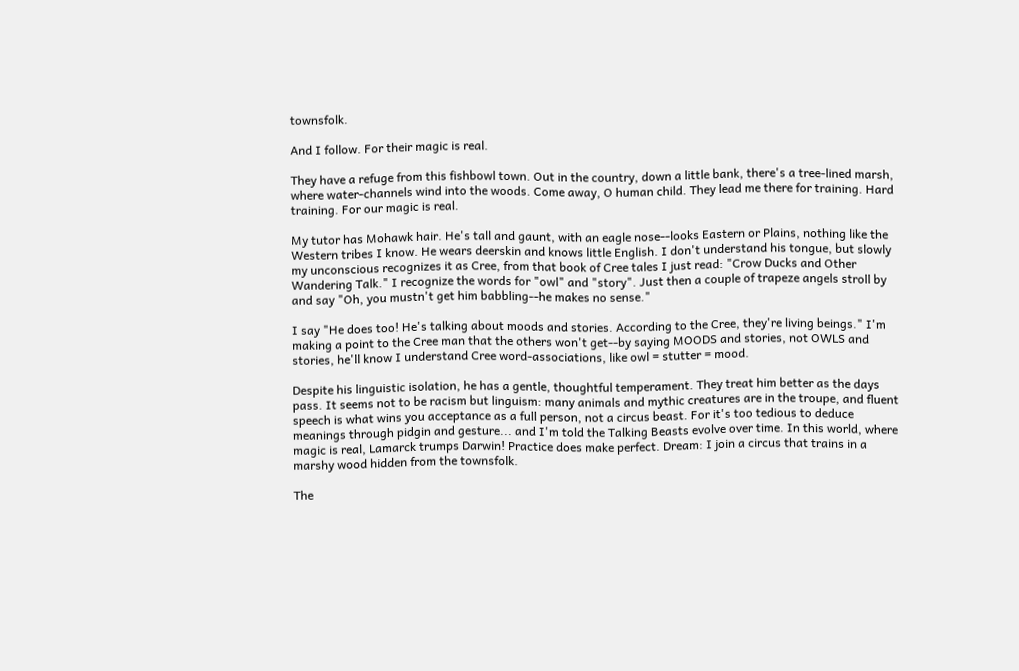townsfolk.

And I follow. For their magic is real.

They have a refuge from this fishbowl town. Out in the country, down a little bank, there's a tree-lined marsh, where water-channels wind into the woods. Come away, O human child. They lead me there for training. Hard training. For our magic is real.

My tutor has Mohawk hair. He's tall and gaunt, with an eagle nose--looks Eastern or Plains, nothing like the Western tribes I know. He wears deerskin and knows little English. I don't understand his tongue, but slowly my unconscious recognizes it as Cree, from that book of Cree tales I just read: "Crow Ducks and Other Wandering Talk." I recognize the words for "owl" and "story". Just then a couple of trapeze angels stroll by and say "Oh, you mustn't get him babbling--he makes no sense."

I say "He does too! He's talking about moods and stories. According to the Cree, they're living beings." I'm making a point to the Cree man that the others won't get--by saying MOODS and stories, not OWLS and stories, he'll know I understand Cree word-associations, like owl = stutter = mood.

Despite his linguistic isolation, he has a gentle, thoughtful temperament. They treat him better as the days pass. It seems not to be racism but linguism: many animals and mythic creatures are in the troupe, and fluent speech is what wins you acceptance as a full person, not a circus beast. For it's too tedious to deduce meanings through pidgin and gesture... and I'm told the Talking Beasts evolve over time. In this world, where magic is real, Lamarck trumps Darwin! Practice does make perfect. Dream: I join a circus that trains in a marshy wood hidden from the townsfolk.

The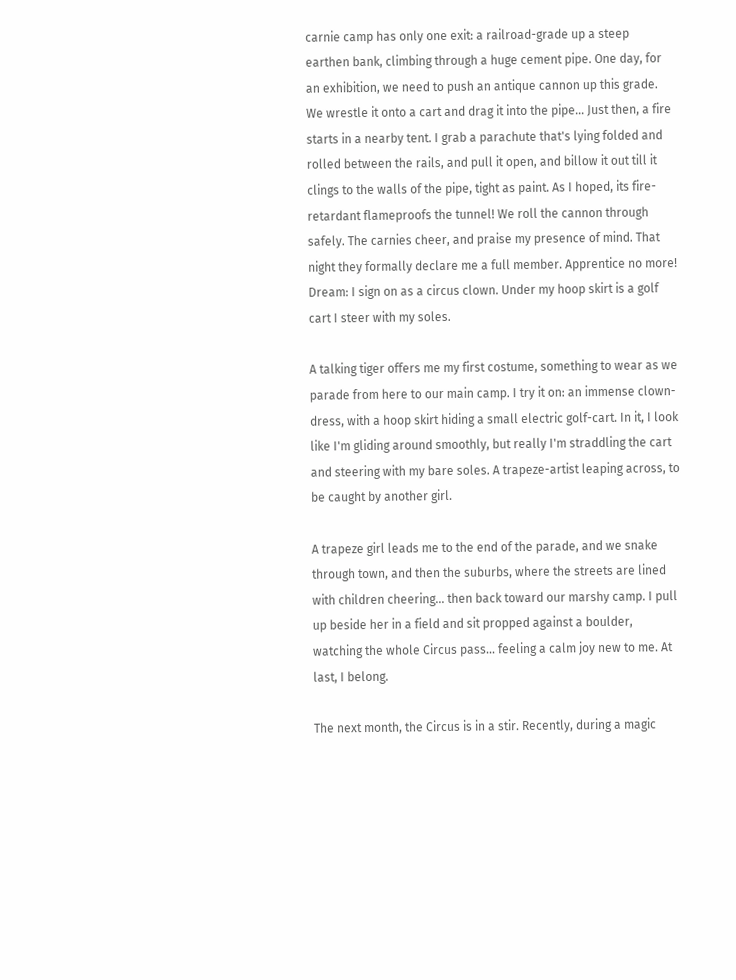carnie camp has only one exit: a railroad-grade up a steep earthen bank, climbing through a huge cement pipe. One day, for an exhibition, we need to push an antique cannon up this grade. We wrestle it onto a cart and drag it into the pipe... Just then, a fire starts in a nearby tent. I grab a parachute that's lying folded and rolled between the rails, and pull it open, and billow it out till it clings to the walls of the pipe, tight as paint. As I hoped, its fire-retardant flameproofs the tunnel! We roll the cannon through safely. The carnies cheer, and praise my presence of mind. That night they formally declare me a full member. Apprentice no more! Dream: I sign on as a circus clown. Under my hoop skirt is a golf cart I steer with my soles.

A talking tiger offers me my first costume, something to wear as we parade from here to our main camp. I try it on: an immense clown-dress, with a hoop skirt hiding a small electric golf-cart. In it, I look like I'm gliding around smoothly, but really I'm straddling the cart and steering with my bare soles. A trapeze-artist leaping across, to be caught by another girl.

A trapeze girl leads me to the end of the parade, and we snake through town, and then the suburbs, where the streets are lined with children cheering... then back toward our marshy camp. I pull up beside her in a field and sit propped against a boulder, watching the whole Circus pass... feeling a calm joy new to me. At last, I belong.

The next month, the Circus is in a stir. Recently, during a magic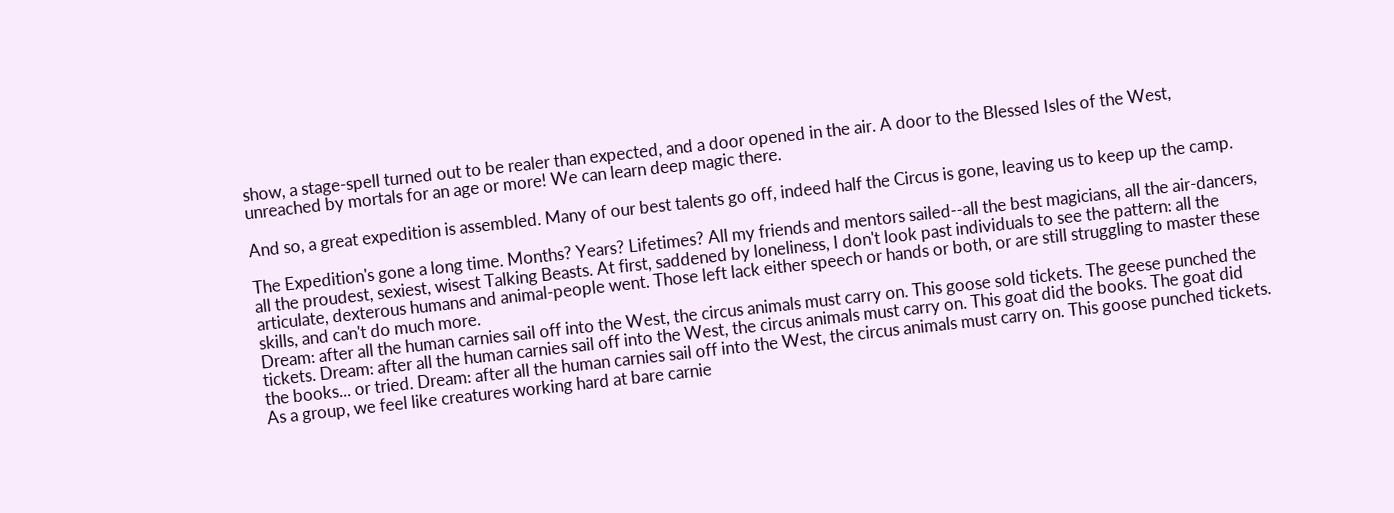show, a stage-spell turned out to be realer than expected, and a door opened in the air. A door to the Blessed Isles of the West, unreached by mortals for an age or more! We can learn deep magic there.

And so, a great expedition is assembled. Many of our best talents go off, indeed half the Circus is gone, leaving us to keep up the camp.

The Expedition's gone a long time. Months? Years? Lifetimes? All my friends and mentors sailed--all the best magicians, all the air-dancers, all the proudest, sexiest, wisest Talking Beasts. At first, saddened by loneliness, I don't look past individuals to see the pattern: all the articulate, dexterous humans and animal-people went. Those left lack either speech or hands or both, or are still struggling to master these skills, and can't do much more.
Dream: after all the human carnies sail off into the West, the circus animals must carry on. This goose sold tickets. The geese punched the tickets. Dream: after all the human carnies sail off into the West, the circus animals must carry on. This goat did the books. The goat did the books... or tried. Dream: after all the human carnies sail off into the West, the circus animals must carry on. This goose punched tickets.
As a group, we feel like creatures working hard at bare carnie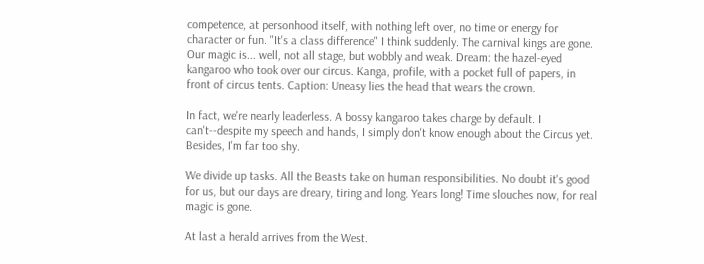competence, at personhood itself, with nothing left over, no time or energy for character or fun. "It's a class difference" I think suddenly. The carnival kings are gone. Our magic is... well, not all stage, but wobbly and weak. Dream: the hazel-eyed kangaroo who took over our circus. Kanga, profile, with a pocket full of papers, in front of circus tents. Caption: Uneasy lies the head that wears the crown.

In fact, we're nearly leaderless. A bossy kangaroo takes charge by default. I can't--despite my speech and hands, I simply don't know enough about the Circus yet. Besides, I'm far too shy.

We divide up tasks. All the Beasts take on human responsibilities. No doubt it's good for us, but our days are dreary, tiring and long. Years long! Time slouches now, for real magic is gone.

At last a herald arrives from the West.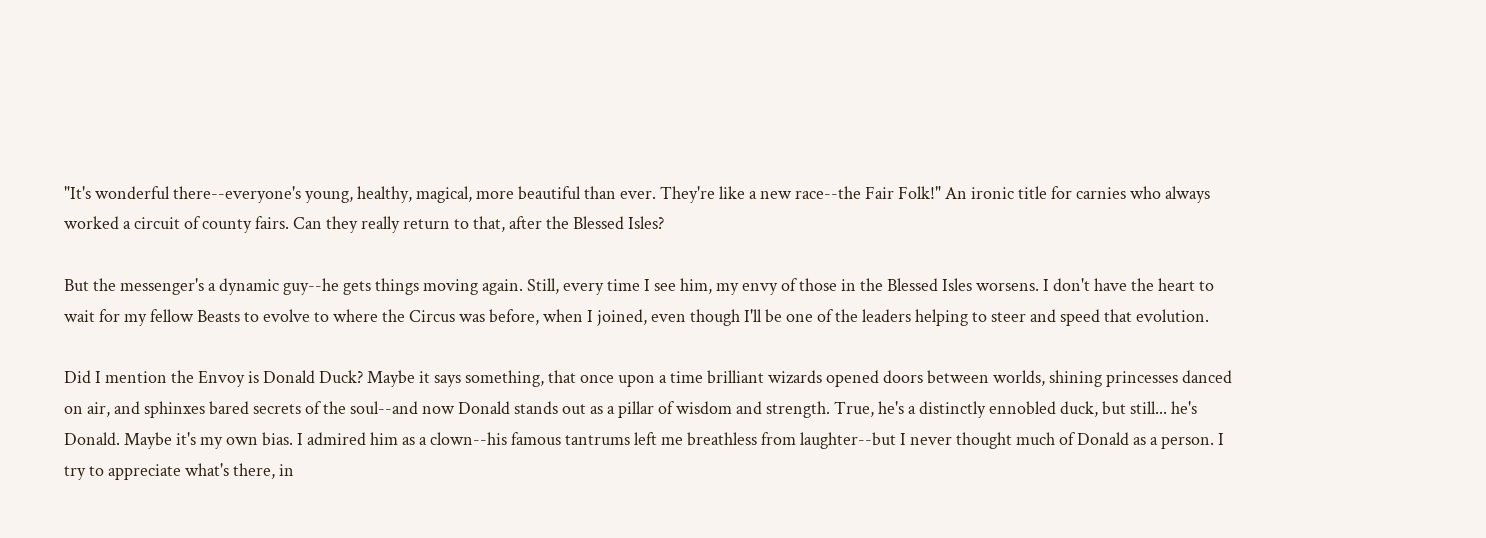"It's wonderful there--everyone's young, healthy, magical, more beautiful than ever. They're like a new race--the Fair Folk!" An ironic title for carnies who always worked a circuit of county fairs. Can they really return to that, after the Blessed Isles?

But the messenger's a dynamic guy--he gets things moving again. Still, every time I see him, my envy of those in the Blessed Isles worsens. I don't have the heart to wait for my fellow Beasts to evolve to where the Circus was before, when I joined, even though I'll be one of the leaders helping to steer and speed that evolution.

Did I mention the Envoy is Donald Duck? Maybe it says something, that once upon a time brilliant wizards opened doors between worlds, shining princesses danced on air, and sphinxes bared secrets of the soul--and now Donald stands out as a pillar of wisdom and strength. True, he's a distinctly ennobled duck, but still... he's Donald. Maybe it's my own bias. I admired him as a clown--his famous tantrums left me breathless from laughter--but I never thought much of Donald as a person. I try to appreciate what's there, in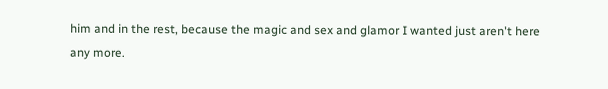him and in the rest, because the magic and sex and glamor I wanted just aren't here any more.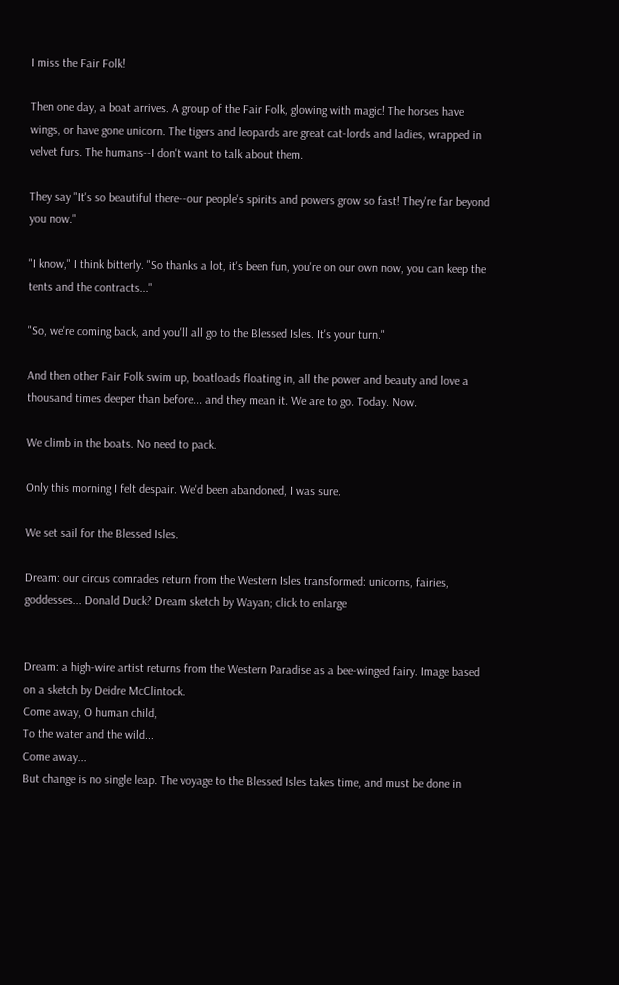I miss the Fair Folk!

Then one day, a boat arrives. A group of the Fair Folk, glowing with magic! The horses have wings, or have gone unicorn. The tigers and leopards are great cat-lords and ladies, wrapped in velvet furs. The humans--I don't want to talk about them.

They say "It's so beautiful there--our people's spirits and powers grow so fast! They're far beyond you now."

"I know," I think bitterly. "So thanks a lot, it's been fun, you're on our own now, you can keep the tents and the contracts..."

"So, we're coming back, and you'll all go to the Blessed Isles. It's your turn."

And then other Fair Folk swim up, boatloads floating in, all the power and beauty and love a thousand times deeper than before... and they mean it. We are to go. Today. Now.

We climb in the boats. No need to pack.

Only this morning I felt despair. We'd been abandoned, I was sure.

We set sail for the Blessed Isles.

Dream: our circus comrades return from the Western Isles transformed: unicorns, fairies, goddesses... Donald Duck? Dream sketch by Wayan; click to enlarge


Dream: a high-wire artist returns from the Western Paradise as a bee-winged fairy. Image based on a sketch by Deidre McClintock.
Come away, O human child,
To the water and the wild...
Come away...
But change is no single leap. The voyage to the Blessed Isles takes time, and must be done in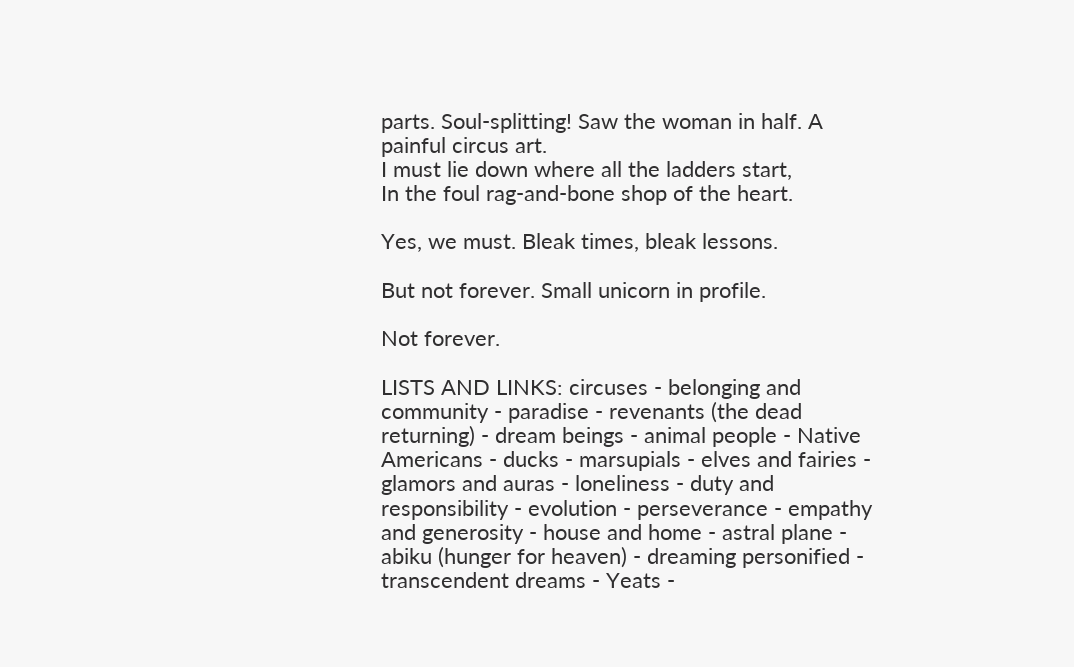parts. Soul-splitting! Saw the woman in half. A painful circus art.
I must lie down where all the ladders start,
In the foul rag-and-bone shop of the heart.

Yes, we must. Bleak times, bleak lessons.

But not forever. Small unicorn in profile.

Not forever.

LISTS AND LINKS: circuses - belonging and community - paradise - revenants (the dead returning) - dream beings - animal people - Native Americans - ducks - marsupials - elves and fairies - glamors and auras - loneliness - duty and responsibility - evolution - perseverance - empathy and generosity - house and home - astral plane - abiku (hunger for heaven) - dreaming personified - transcendent dreams - Yeats -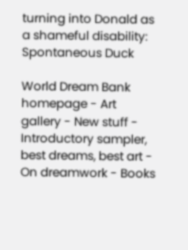turning into Donald as a shameful disability: Spontaneous Duck

World Dream Bank homepage - Art gallery - New stuff - Introductory sampler, best dreams, best art - On dreamwork - Books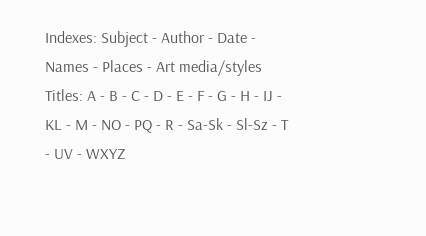Indexes: Subject - Author - Date - Names - Places - Art media/styles
Titles: A - B - C - D - E - F - G - H - IJ - KL - M - NO - PQ - R - Sa-Sk - Sl-Sz - T - UV - WXYZ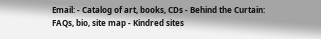Email: - Catalog of art, books, CDs - Behind the Curtain: FAQs, bio, site map - Kindred sites